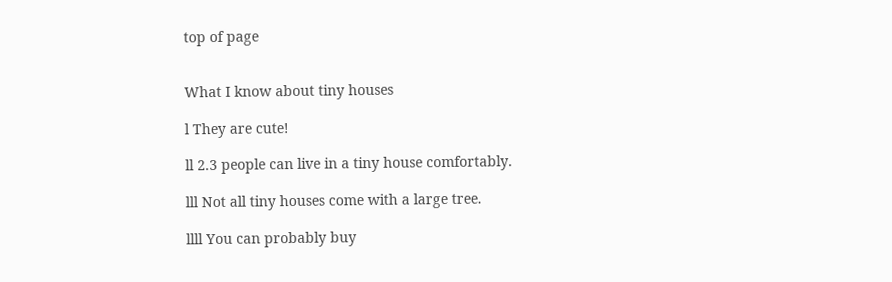top of page


What I know about tiny houses

l They are cute!

ll 2.3 people can live in a tiny house comfortably.

lll Not all tiny houses come with a large tree.

llll You can probably buy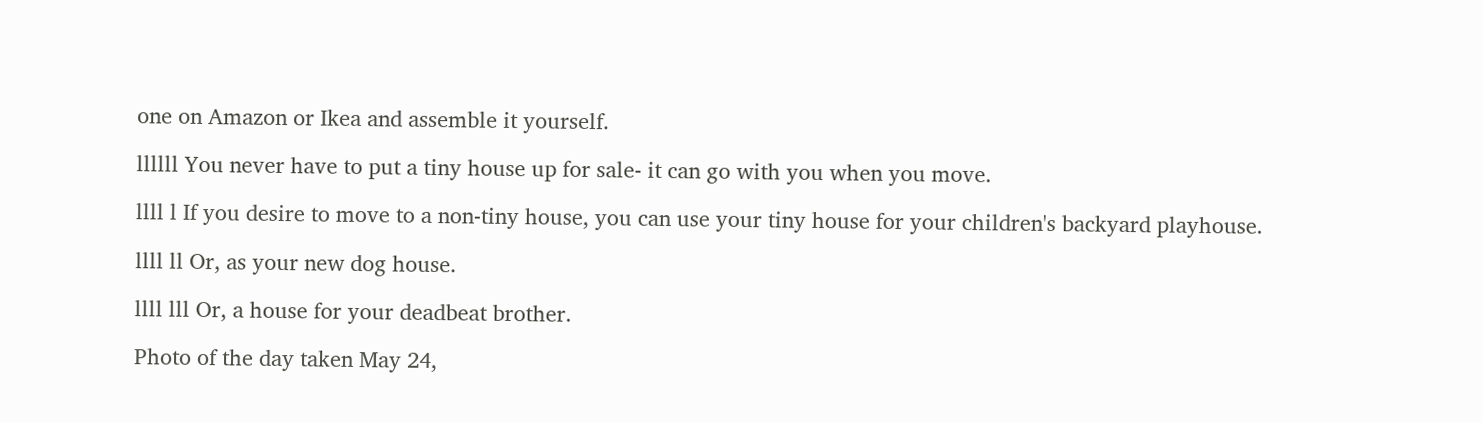one on Amazon or Ikea and assemble it yourself.

llllll You never have to put a tiny house up for sale- it can go with you when you move.

llll l If you desire to move to a non-tiny house, you can use your tiny house for your children's backyard playhouse.

llll ll Or, as your new dog house.

llll lll Or, a house for your deadbeat brother.

Photo of the day taken May 24,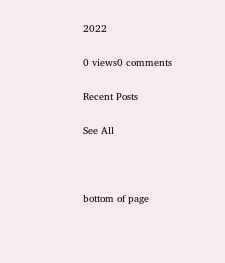2022

0 views0 comments

Recent Posts

See All



bottom of page